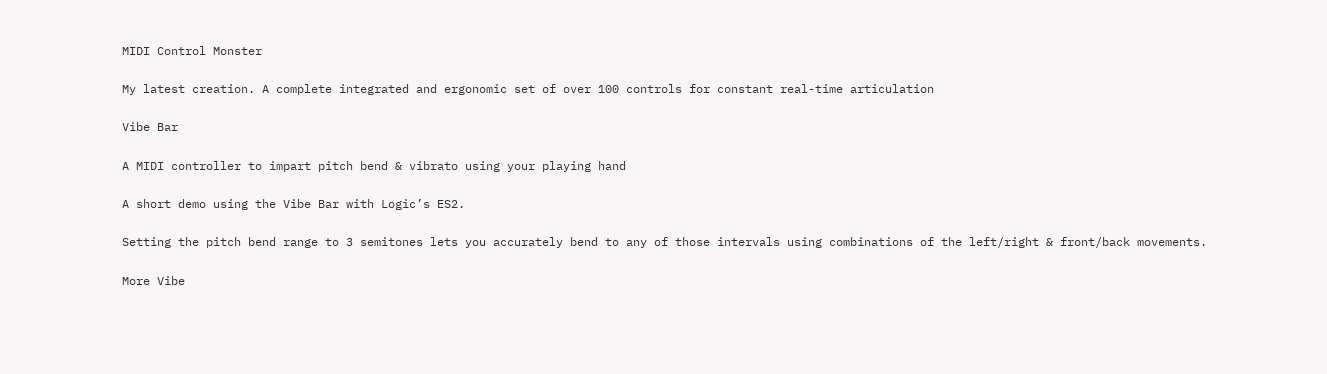MIDI Control Monster

My latest creation. A complete integrated and ergonomic set of over 100 controls for constant real-time articulation

Vibe Bar

A MIDI controller to impart pitch bend & vibrato using your playing hand

A short demo using the Vibe Bar with Logic’s ES2.

Setting the pitch bend range to 3 semitones lets you accurately bend to any of those intervals using combinations of the left/right & front/back movements.

More Vibe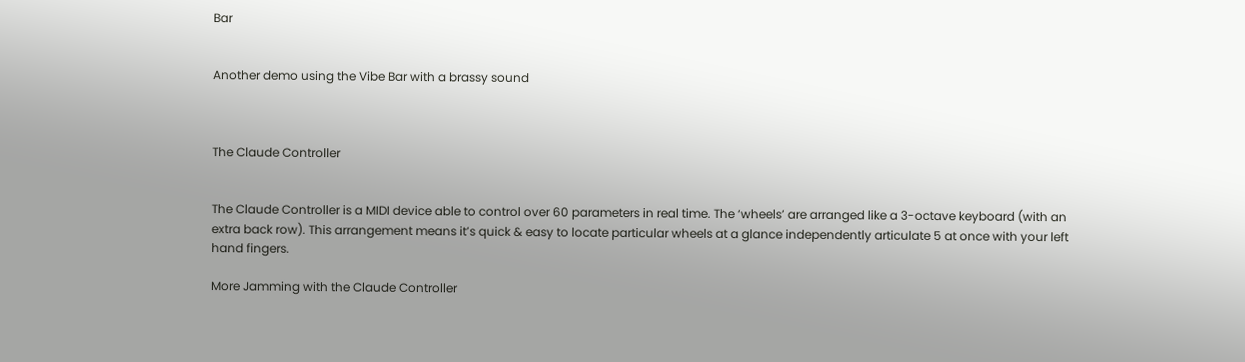Bar


Another demo using the Vibe Bar with a brassy sound



The Claude Controller


The Claude Controller is a MIDI device able to control over 60 parameters in real time. The ‘wheels’ are arranged like a 3-octave keyboard (with an extra back row). This arrangement means it’s quick & easy to locate particular wheels at a glance independently articulate 5 at once with your left hand fingers.

More Jamming with the Claude Controller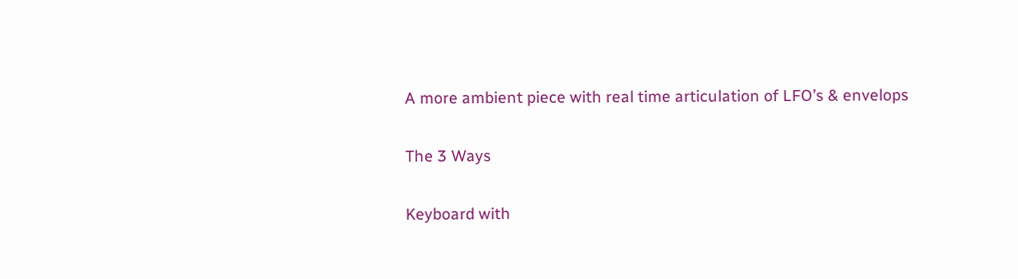A more ambient piece with real time articulation of LFO’s & envelops

The 3 Ways

Keyboard with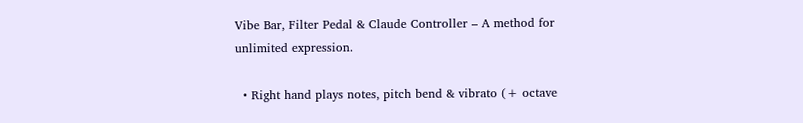Vibe Bar, Filter Pedal & Claude Controller – A method for unlimited expression.

  • Right hand plays notes, pitch bend & vibrato (+ octave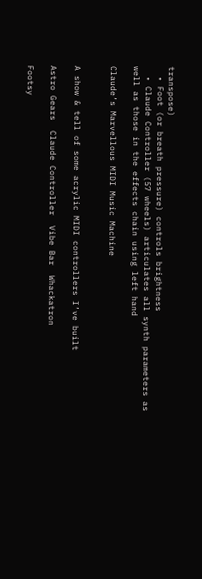transpose)
  • Foot (or breath pressure) controls brightness
  • Claude Controller (57 wheels) articulates all synth parameters as well as those in the effects chain using left hand

Claude’s Marvellous MIDI Music Machine


A show & tell of some acrylic MIDI controllers I’ve built

Astro Gears  Claude Controller  Vibe Bar  Whackatron

Footsy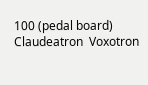100 (pedal board)  Claudeatron  Voxotron